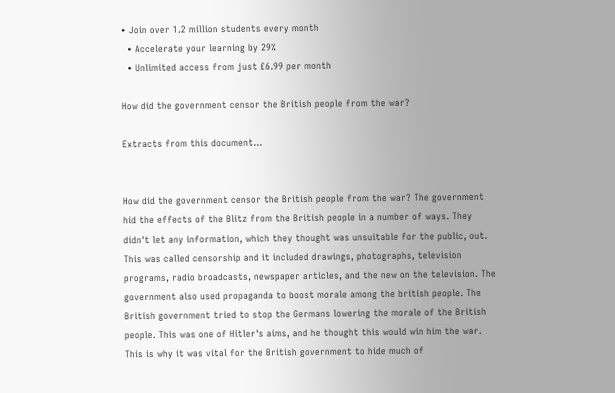• Join over 1.2 million students every month
  • Accelerate your learning by 29%
  • Unlimited access from just £6.99 per month

How did the government censor the British people from the war?

Extracts from this document...


How did the government censor the British people from the war? The government hid the effects of the Blitz from the British people in a number of ways. They didn't let any information, which they thought was unsuitable for the public, out. This was called censorship and it included drawings, photographs, television programs, radio broadcasts, newspaper articles, and the new on the television. The government also used propaganda to boost morale among the british people. The British government tried to stop the Germans lowering the morale of the British people. This was one of Hitler's aims, and he thought this would win him the war. This is why it was vital for the British government to hide much of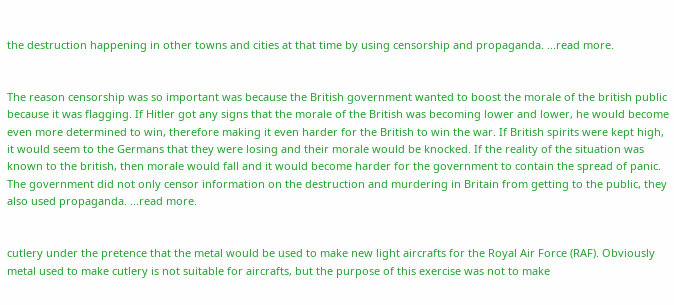the destruction happening in other towns and cities at that time by using censorship and propaganda. ...read more.


The reason censorship was so important was because the British government wanted to boost the morale of the british public because it was flagging. If Hitler got any signs that the morale of the British was becoming lower and lower, he would become even more determined to win, therefore making it even harder for the British to win the war. If British spirits were kept high, it would seem to the Germans that they were losing and their morale would be knocked. If the reality of the situation was known to the british, then morale would fall and it would become harder for the government to contain the spread of panic. The government did not only censor information on the destruction and murdering in Britain from getting to the public, they also used propaganda. ...read more.


cutlery under the pretence that the metal would be used to make new light aircrafts for the Royal Air Force (RAF). Obviously metal used to make cutlery is not suitable for aircrafts, but the purpose of this exercise was not to make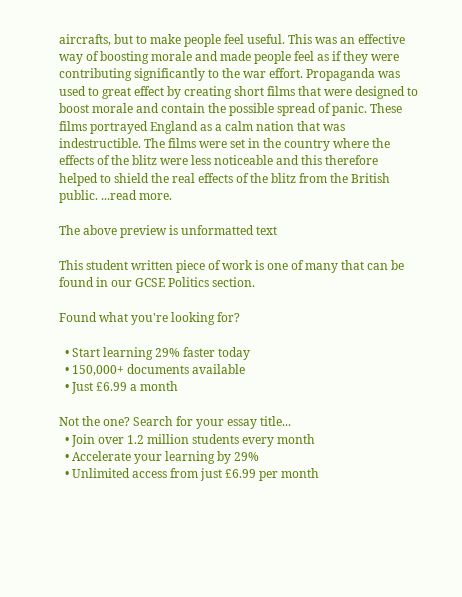aircrafts, but to make people feel useful. This was an effective way of boosting morale and made people feel as if they were contributing significantly to the war effort. Propaganda was used to great effect by creating short films that were designed to boost morale and contain the possible spread of panic. These films portrayed England as a calm nation that was indestructible. The films were set in the country where the effects of the blitz were less noticeable and this therefore helped to shield the real effects of the blitz from the British public. ...read more.

The above preview is unformatted text

This student written piece of work is one of many that can be found in our GCSE Politics section.

Found what you're looking for?

  • Start learning 29% faster today
  • 150,000+ documents available
  • Just £6.99 a month

Not the one? Search for your essay title...
  • Join over 1.2 million students every month
  • Accelerate your learning by 29%
  • Unlimited access from just £6.99 per month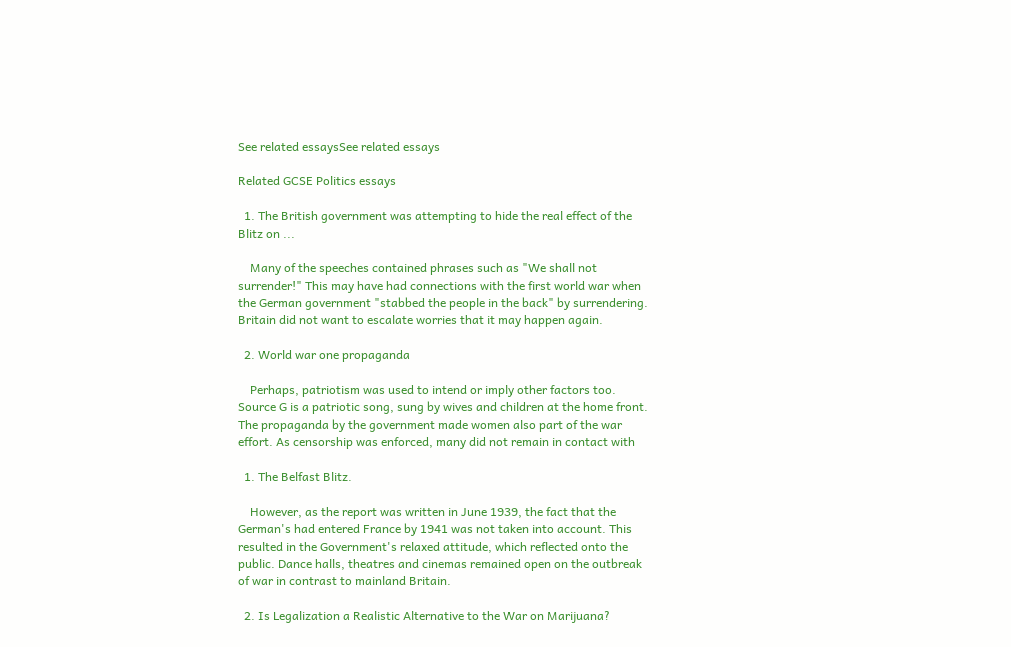See related essaysSee related essays

Related GCSE Politics essays

  1. The British government was attempting to hide the real effect of the Blitz on ...

    Many of the speeches contained phrases such as "We shall not surrender!" This may have had connections with the first world war when the German government "stabbed the people in the back" by surrendering. Britain did not want to escalate worries that it may happen again.

  2. World war one propaganda

    Perhaps, patriotism was used to intend or imply other factors too. Source G is a patriotic song, sung by wives and children at the home front. The propaganda by the government made women also part of the war effort. As censorship was enforced, many did not remain in contact with

  1. The Belfast Blitz.

    However, as the report was written in June 1939, the fact that the German's had entered France by 1941 was not taken into account. This resulted in the Government's relaxed attitude, which reflected onto the public. Dance halls, theatres and cinemas remained open on the outbreak of war in contrast to mainland Britain.

  2. Is Legalization a Realistic Alternative to the War on Marijuana?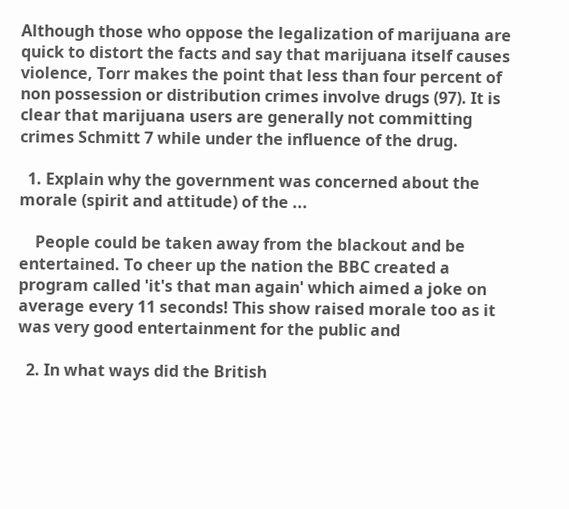Although those who oppose the legalization of marijuana are quick to distort the facts and say that marijuana itself causes violence, Torr makes the point that less than four percent of non possession or distribution crimes involve drugs (97). It is clear that marijuana users are generally not committing crimes Schmitt 7 while under the influence of the drug.

  1. Explain why the government was concerned about the morale (spirit and attitude) of the ...

    People could be taken away from the blackout and be entertained. To cheer up the nation the BBC created a program called 'it's that man again' which aimed a joke on average every 11 seconds! This show raised morale too as it was very good entertainment for the public and

  2. In what ways did the British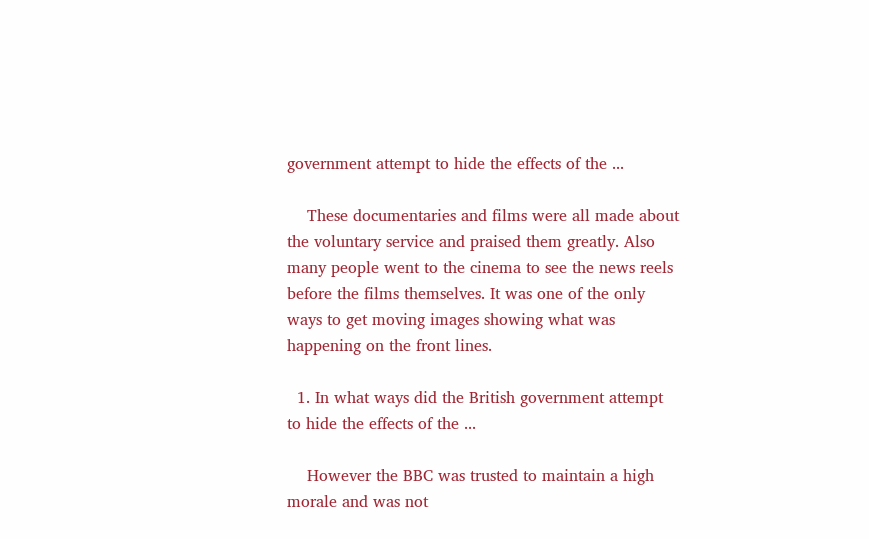government attempt to hide the effects of the ...

    These documentaries and films were all made about the voluntary service and praised them greatly. Also many people went to the cinema to see the news reels before the films themselves. It was one of the only ways to get moving images showing what was happening on the front lines.

  1. In what ways did the British government attempt to hide the effects of the ...

    However the BBC was trusted to maintain a high morale and was not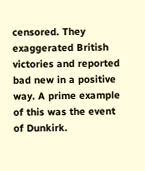censored. They exaggerated British victories and reported bad new in a positive way. A prime example of this was the event of Dunkirk.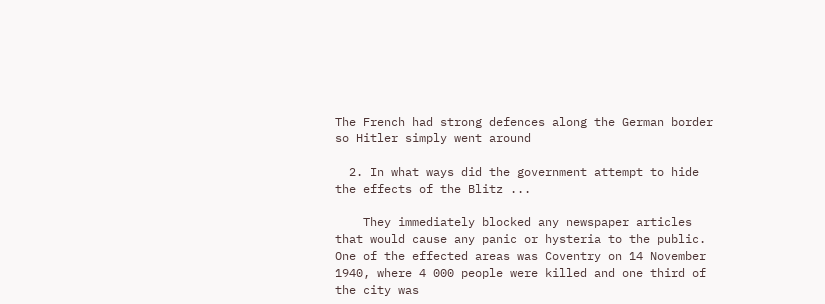The French had strong defences along the German border so Hitler simply went around

  2. In what ways did the government attempt to hide the effects of the Blitz ...

    They immediately blocked any newspaper articles that would cause any panic or hysteria to the public. One of the effected areas was Coventry on 14 November 1940, where 4 000 people were killed and one third of the city was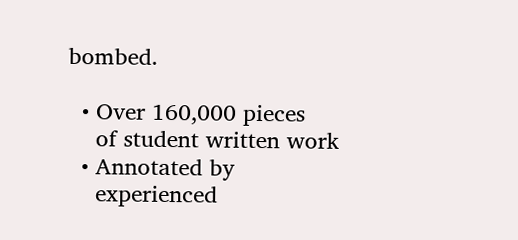bombed.

  • Over 160,000 pieces
    of student written work
  • Annotated by
    experienced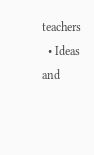teachers
  • Ideas and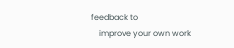feedback to
    improve your own work